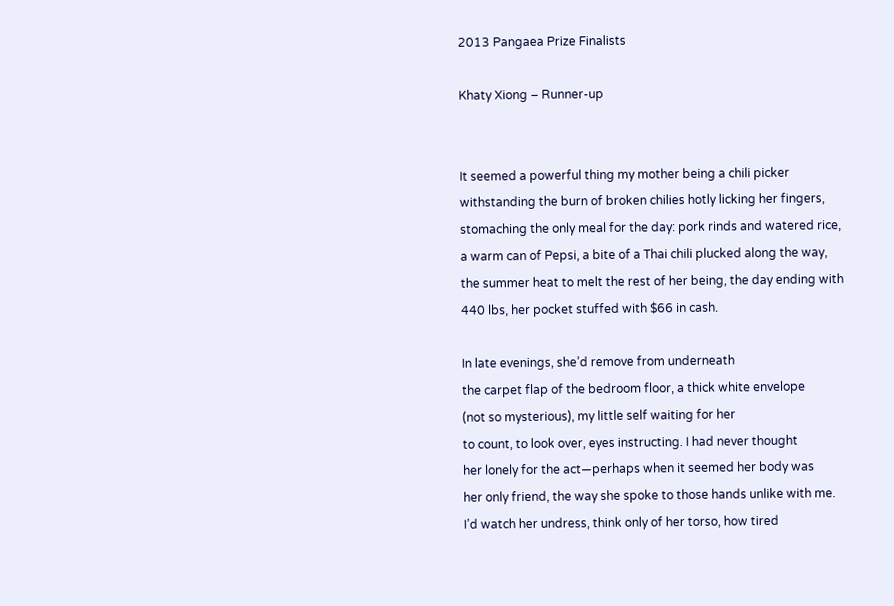2013 Pangaea Prize Finalists

Khaty Xiong – Runner-up


It seemed a powerful thing my mother being a chili picker
withstanding the burn of broken chilies hotly licking her fingers,
stomaching the only meal for the day: pork rinds and watered rice,
a warm can of Pepsi, a bite of a Thai chili plucked along the way,
the summer heat to melt the rest of her being, the day ending with
440 lbs, her pocket stuffed with $66 in cash.

In late evenings, she’d remove from underneath
the carpet flap of the bedroom floor, a thick white envelope
(not so mysterious), my little self waiting for her
to count, to look over, eyes instructing. I had never thought
her lonely for the act—perhaps when it seemed her body was
her only friend, the way she spoke to those hands unlike with me.
I’d watch her undress, think only of her torso, how tired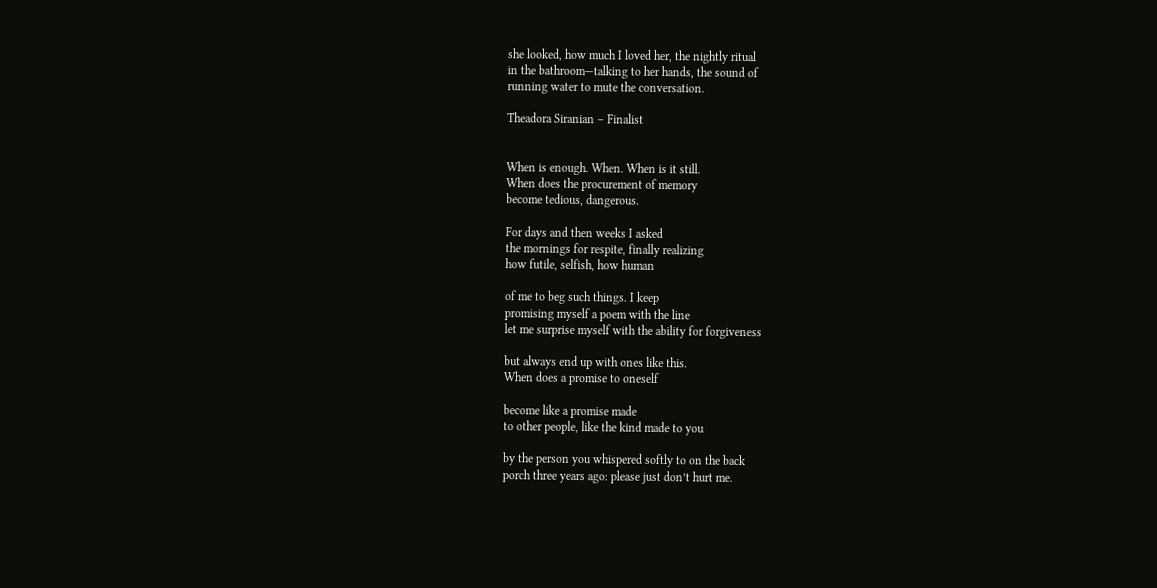she looked, how much I loved her, the nightly ritual
in the bathroom—talking to her hands, the sound of
running water to mute the conversation.

Theadora Siranian – Finalist


When is enough. When. When is it still.
When does the procurement of memory
become tedious, dangerous.

For days and then weeks I asked
the mornings for respite, finally realizing
how futile, selfish, how human

of me to beg such things. I keep
promising myself a poem with the line
let me surprise myself with the ability for forgiveness

but always end up with ones like this.
When does a promise to oneself

become like a promise made
to other people, like the kind made to you

by the person you whispered softly to on the back
porch three years ago: please just don’t hurt me.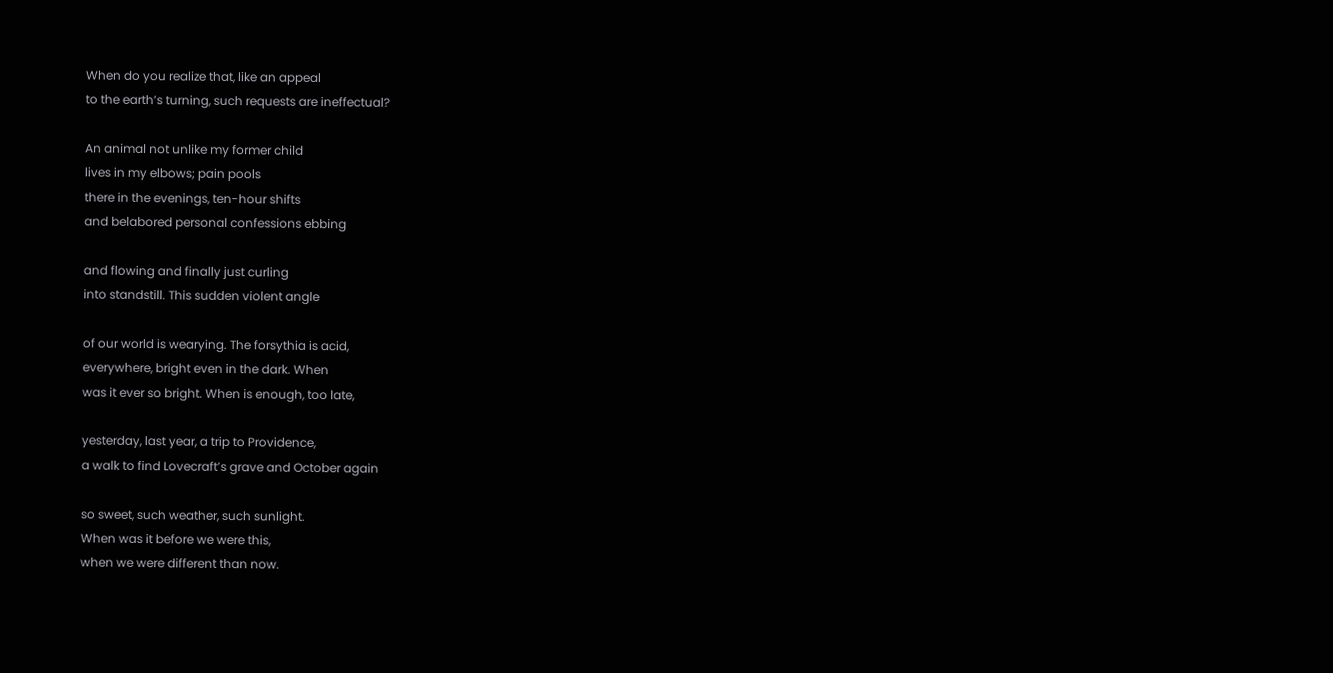When do you realize that, like an appeal
to the earth’s turning, such requests are ineffectual?

An animal not unlike my former child
lives in my elbows; pain pools
there in the evenings, ten-hour shifts
and belabored personal confessions ebbing

and flowing and finally just curling
into standstill. This sudden violent angle

of our world is wearying. The forsythia is acid,
everywhere, bright even in the dark. When
was it ever so bright. When is enough, too late,

yesterday, last year, a trip to Providence,
a walk to find Lovecraft’s grave and October again

so sweet, such weather, such sunlight.
When was it before we were this,
when we were different than now.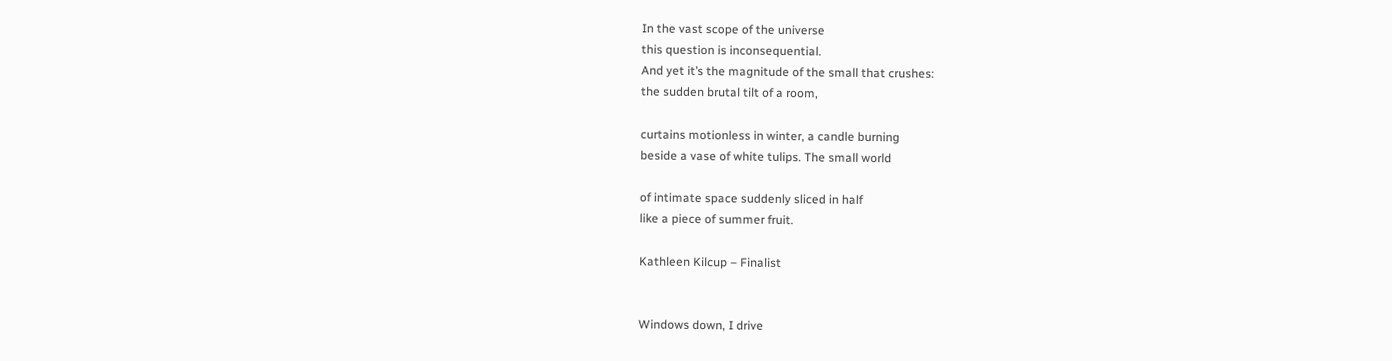In the vast scope of the universe
this question is inconsequential.
And yet it’s the magnitude of the small that crushes:
the sudden brutal tilt of a room,

curtains motionless in winter, a candle burning
beside a vase of white tulips. The small world

of intimate space suddenly sliced in half
like a piece of summer fruit.

Kathleen Kilcup – Finalist


Windows down, I drive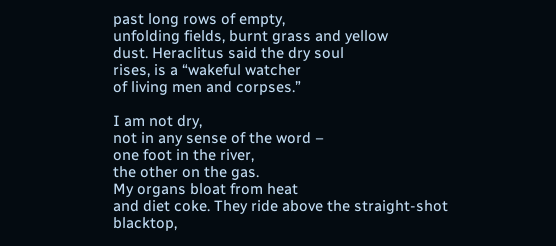past long rows of empty,
unfolding fields, burnt grass and yellow
dust. Heraclitus said the dry soul
rises, is a “wakeful watcher
of living men and corpses.”

I am not dry,
not in any sense of the word –
one foot in the river,
the other on the gas.
My organs bloat from heat
and diet coke. They ride above the straight-shot
blacktop,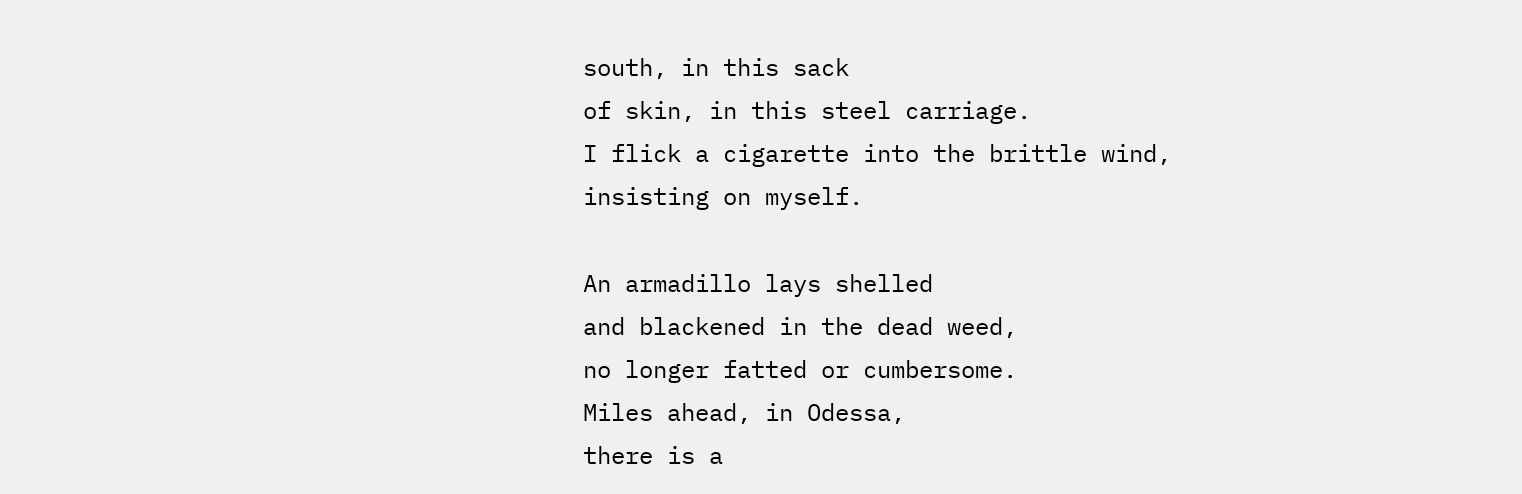south, in this sack
of skin, in this steel carriage.
I flick a cigarette into the brittle wind,
insisting on myself.

An armadillo lays shelled
and blackened in the dead weed,
no longer fatted or cumbersome.
Miles ahead, in Odessa,
there is a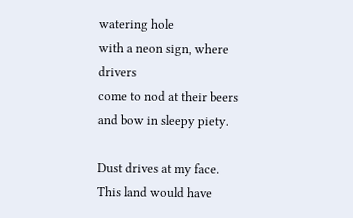watering hole
with a neon sign, where drivers
come to nod at their beers
and bow in sleepy piety.

Dust drives at my face.
This land would have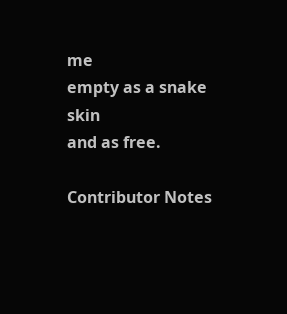me
empty as a snake skin
and as free.

Contributor Notes